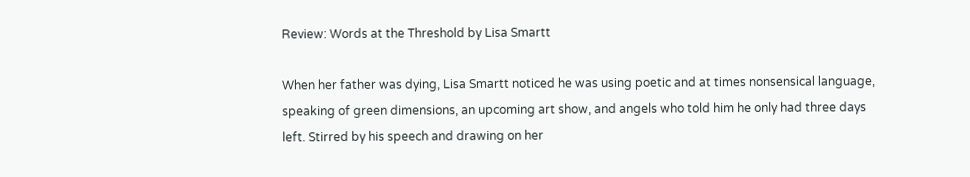Review: Words at the Threshold by Lisa Smartt

When her father was dying, Lisa Smartt noticed he was using poetic and at times nonsensical language, speaking of green dimensions, an upcoming art show, and angels who told him he only had three days left. Stirred by his speech and drawing on her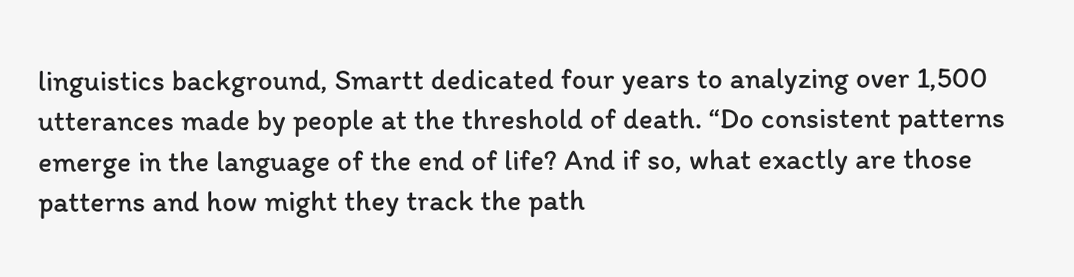linguistics background, Smartt dedicated four years to analyzing over 1,500 utterances made by people at the threshold of death. “Do consistent patterns emerge in the language of the end of life? And if so, what exactly are those patterns and how might they track the path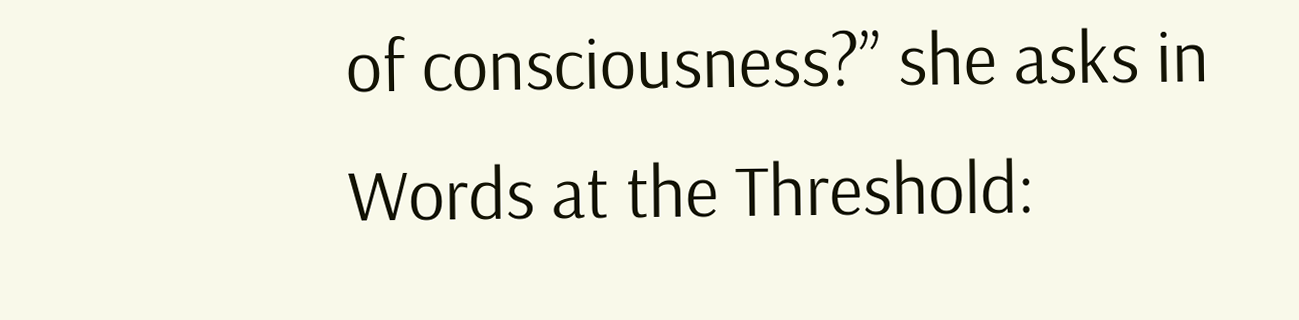of consciousness?” she asks in Words at the Threshold: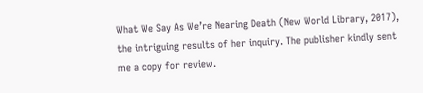What We Say As We’re Nearing Death (New World Library, 2017), the intriguing results of her inquiry. The publisher kindly sent me a copy for review.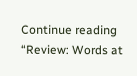Continue reading “Review: Words at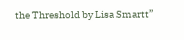the Threshold by Lisa Smartt”